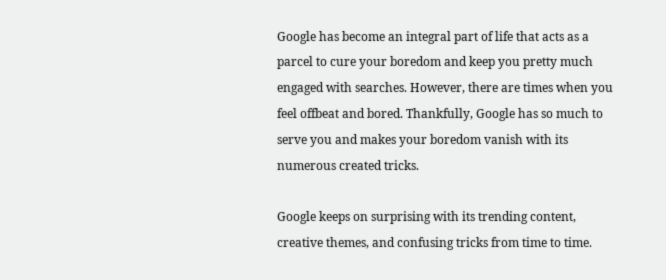Google has become an integral part of life that acts as a parcel to cure your boredom and keep you pretty much engaged with searches. However, there are times when you feel offbeat and bored. Thankfully, Google has so much to serve you and makes your boredom vanish with its numerous created tricks.

Google keeps on surprising with its trending content, creative themes, and confusing tricks from time to time.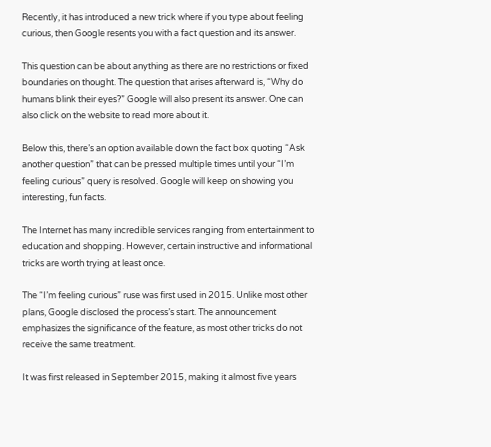Recently, it has introduced a new trick where if you type about feeling curious, then Google resents you with a fact question and its answer.

This question can be about anything as there are no restrictions or fixed boundaries on thought. The question that arises afterward is, “Why do humans blink their eyes?” Google will also present its answer. One can also click on the website to read more about it.

Below this, there’s an option available down the fact box quoting “Ask another question” that can be pressed multiple times until your “I’m feeling curious” query is resolved. Google will keep on showing you interesting, fun facts.

The Internet has many incredible services ranging from entertainment to education and shopping. However, certain instructive and informational tricks are worth trying at least once.

The “I’m feeling curious” ruse was first used in 2015. Unlike most other plans, Google disclosed the process’s start. The announcement emphasizes the significance of the feature, as most other tricks do not receive the same treatment.

It was first released in September 2015, making it almost five years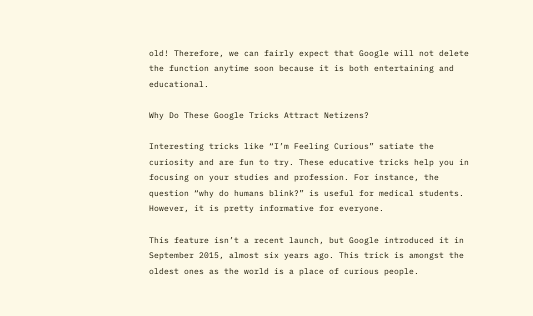old! Therefore, we can fairly expect that Google will not delete the function anytime soon because it is both entertaining and educational.

Why Do These Google Tricks Attract Netizens?

Interesting tricks like “I’m Feeling Curious” satiate the curiosity and are fun to try. These educative tricks help you in focusing on your studies and profession. For instance, the question “why do humans blink?” is useful for medical students. However, it is pretty informative for everyone.

This feature isn’t a recent launch, but Google introduced it in September 2015, almost six years ago. This trick is amongst the oldest ones as the world is a place of curious people.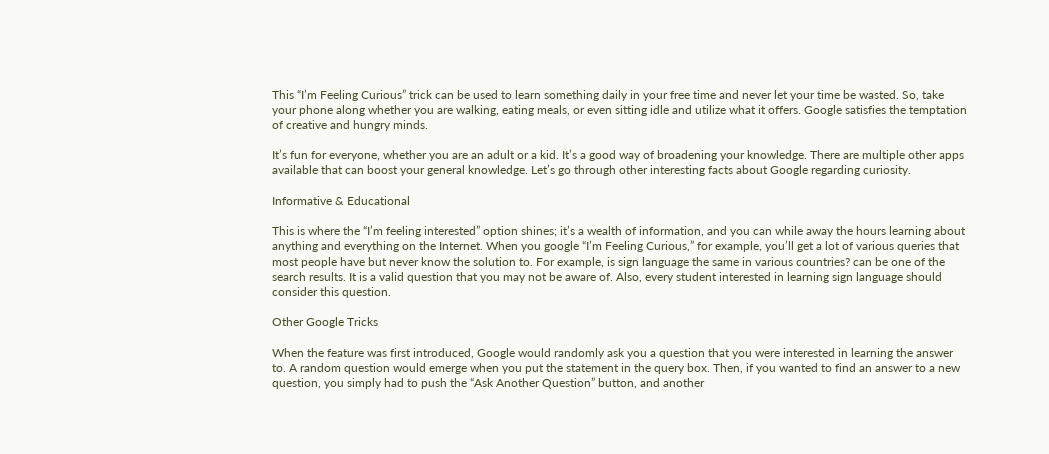This “I’m Feeling Curious” trick can be used to learn something daily in your free time and never let your time be wasted. So, take your phone along whether you are walking, eating meals, or even sitting idle and utilize what it offers. Google satisfies the temptation of creative and hungry minds.

It’s fun for everyone, whether you are an adult or a kid. It’s a good way of broadening your knowledge. There are multiple other apps available that can boost your general knowledge. Let’s go through other interesting facts about Google regarding curiosity.

Informative & Educational

This is where the “I’m feeling interested” option shines; it’s a wealth of information, and you can while away the hours learning about anything and everything on the Internet. When you google “I’m Feeling Curious,” for example, you’ll get a lot of various queries that most people have but never know the solution to. For example, is sign language the same in various countries? can be one of the search results. It is a valid question that you may not be aware of. Also, every student interested in learning sign language should consider this question.

Other Google Tricks

When the feature was first introduced, Google would randomly ask you a question that you were interested in learning the answer to. A random question would emerge when you put the statement in the query box. Then, if you wanted to find an answer to a new question, you simply had to push the “Ask Another Question” button, and another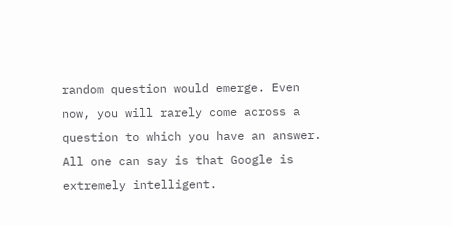random question would emerge. Even now, you will rarely come across a question to which you have an answer. All one can say is that Google is extremely intelligent.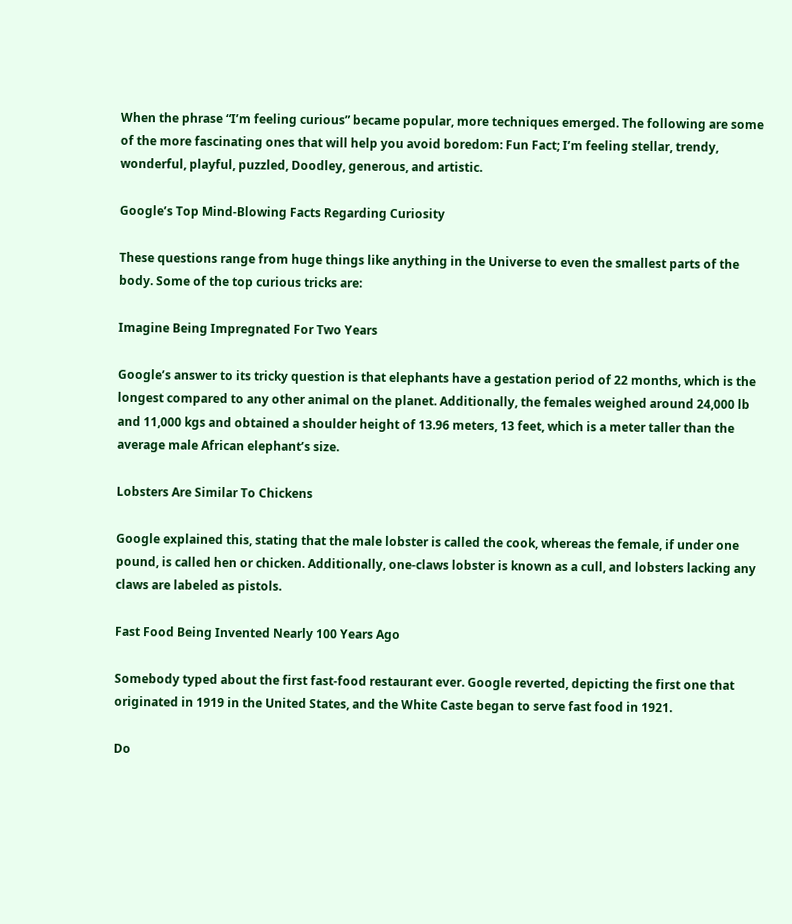When the phrase “I’m feeling curious” became popular, more techniques emerged. The following are some of the more fascinating ones that will help you avoid boredom: Fun Fact; I’m feeling stellar, trendy, wonderful, playful, puzzled, Doodley, generous, and artistic.

Google’s Top Mind-Blowing Facts Regarding Curiosity

These questions range from huge things like anything in the Universe to even the smallest parts of the body. Some of the top curious tricks are:

Imagine Being Impregnated For Two Years

Google’s answer to its tricky question is that elephants have a gestation period of 22 months, which is the longest compared to any other animal on the planet. Additionally, the females weighed around 24,000 lb and 11,000 kgs and obtained a shoulder height of 13.96 meters, 13 feet, which is a meter taller than the average male African elephant’s size.

Lobsters Are Similar To Chickens

Google explained this, stating that the male lobster is called the cook, whereas the female, if under one pound, is called hen or chicken. Additionally, one-claws lobster is known as a cull, and lobsters lacking any claws are labeled as pistols.

Fast Food Being Invented Nearly 100 Years Ago

Somebody typed about the first fast-food restaurant ever. Google reverted, depicting the first one that originated in 1919 in the United States, and the White Caste began to serve fast food in 1921.

Do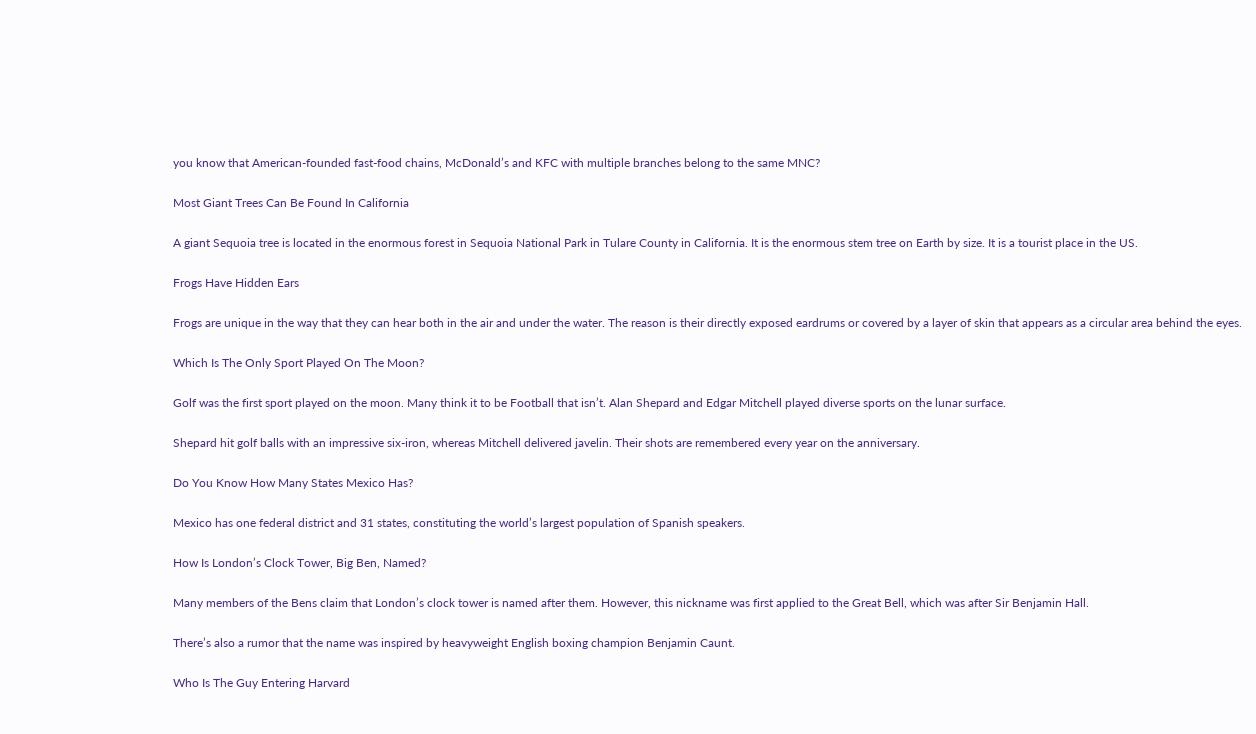you know that American-founded fast-food chains, McDonald’s and KFC with multiple branches belong to the same MNC?

Most Giant Trees Can Be Found In California

A giant Sequoia tree is located in the enormous forest in Sequoia National Park in Tulare County in California. It is the enormous stem tree on Earth by size. It is a tourist place in the US.

Frogs Have Hidden Ears

Frogs are unique in the way that they can hear both in the air and under the water. The reason is their directly exposed eardrums or covered by a layer of skin that appears as a circular area behind the eyes.

Which Is The Only Sport Played On The Moon?

Golf was the first sport played on the moon. Many think it to be Football that isn’t. Alan Shepard and Edgar Mitchell played diverse sports on the lunar surface.

Shepard hit golf balls with an impressive six-iron, whereas Mitchell delivered javelin. Their shots are remembered every year on the anniversary.

Do You Know How Many States Mexico Has?

Mexico has one federal district and 31 states, constituting the world’s largest population of Spanish speakers.

How Is London’s Clock Tower, Big Ben, Named?

Many members of the Bens claim that London’s clock tower is named after them. However, this nickname was first applied to the Great Bell, which was after Sir Benjamin Hall.

There’s also a rumor that the name was inspired by heavyweight English boxing champion Benjamin Caunt.

Who Is The Guy Entering Harvard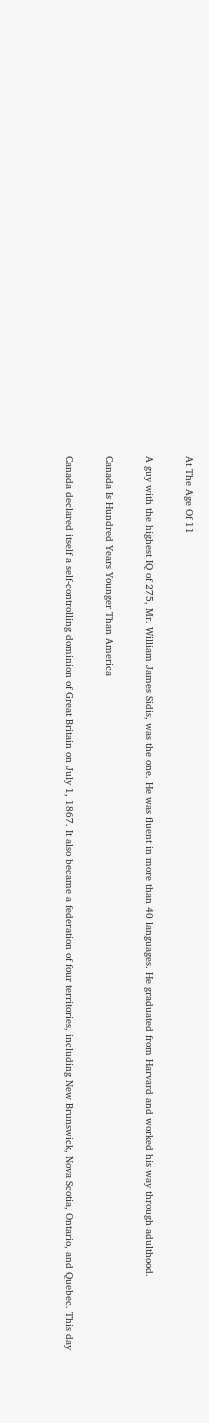At The Age Of 11

A guy with the highest IQ of 275, Mr. William James Sidis, was the one. He was fluent in more than 40 languages. He graduated from Harvard and worked his way through adulthood.

Canada Is Hundred Years Younger Than America

Canada declared itself a self-controlling dominion of Great Britain on July 1, 1867. It also became a federation of four territories, including New Brunswick, Nova Scotia, Ontario, and Quebec. This day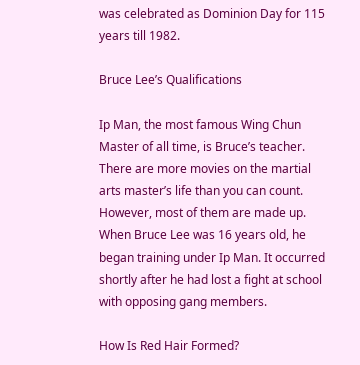was celebrated as Dominion Day for 115 years till 1982.

Bruce Lee’s Qualifications

Ip Man, the most famous Wing Chun Master of all time, is Bruce’s teacher. There are more movies on the martial arts master’s life than you can count. However, most of them are made up. When Bruce Lee was 16 years old, he began training under Ip Man. It occurred shortly after he had lost a fight at school with opposing gang members.

How Is Red Hair Formed?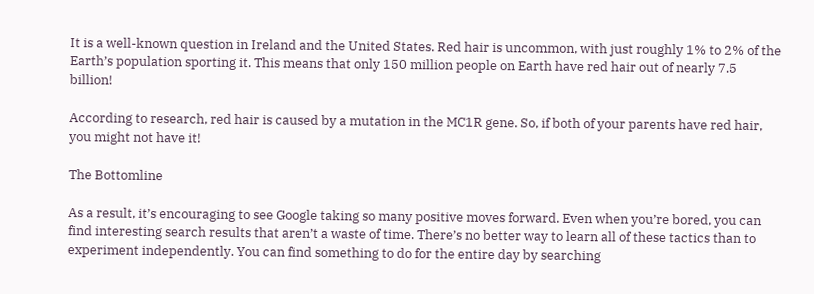It is a well-known question in Ireland and the United States. Red hair is uncommon, with just roughly 1% to 2% of the Earth’s population sporting it. This means that only 150 million people on Earth have red hair out of nearly 7.5 billion!

According to research, red hair is caused by a mutation in the MC1R gene. So, if both of your parents have red hair, you might not have it!

The Bottomline

As a result, it’s encouraging to see Google taking so many positive moves forward. Even when you’re bored, you can find interesting search results that aren’t a waste of time. There’s no better way to learn all of these tactics than to experiment independently. You can find something to do for the entire day by searching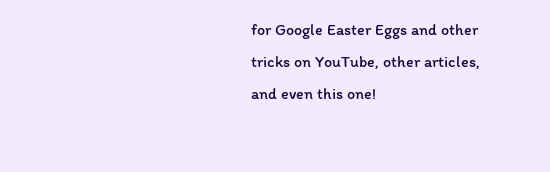for Google Easter Eggs and other tricks on YouTube, other articles, and even this one!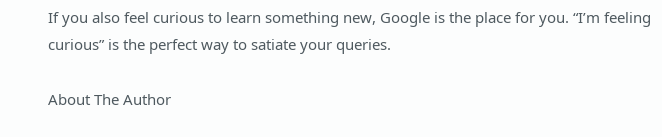If you also feel curious to learn something new, Google is the place for you. “I’m feeling curious” is the perfect way to satiate your queries.

About The Author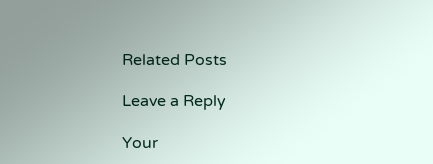Related Posts

Leave a Reply

Your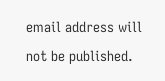email address will not be published.